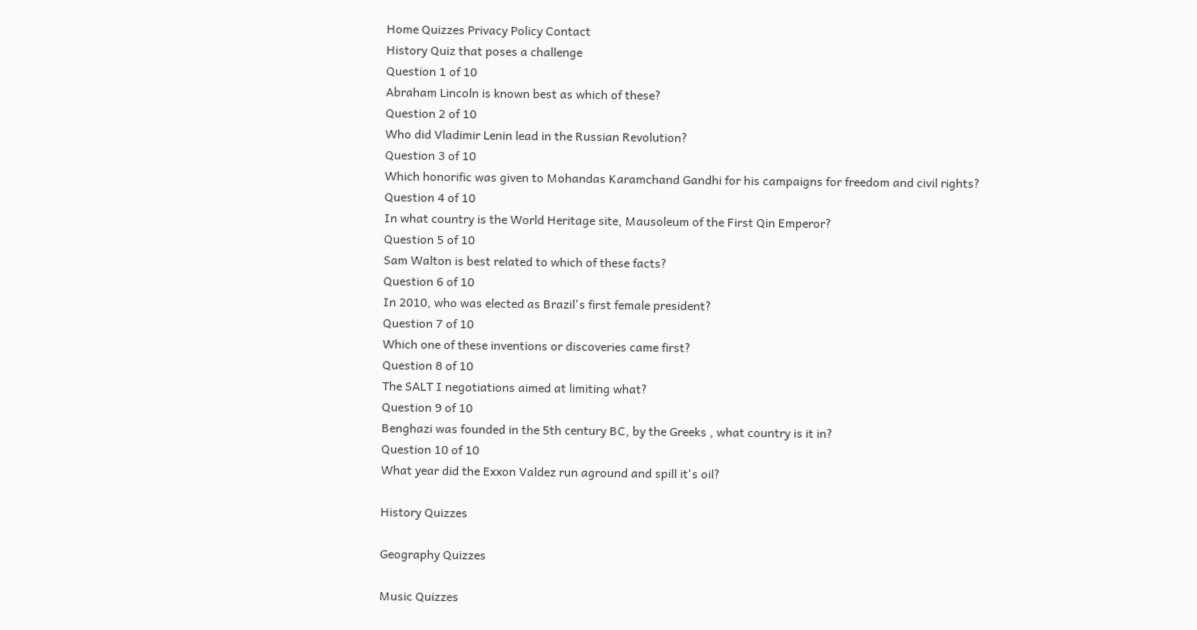Home Quizzes Privacy Policy Contact
History Quiz that poses a challenge
Question 1 of 10
Abraham Lincoln is known best as which of these?
Question 2 of 10
Who did Vladimir Lenin lead in the Russian Revolution?
Question 3 of 10
Which honorific was given to Mohandas Karamchand Gandhi for his campaigns for freedom and civil rights?
Question 4 of 10
In what country is the World Heritage site, Mausoleum of the First Qin Emperor?
Question 5 of 10
Sam Walton is best related to which of these facts?
Question 6 of 10
In 2010, who was elected as Brazil's first female president?
Question 7 of 10
Which one of these inventions or discoveries came first?
Question 8 of 10
The SALT I negotiations aimed at limiting what?
Question 9 of 10
Benghazi was founded in the 5th century BC, by the Greeks , what country is it in?
Question 10 of 10
What year did the Exxon Valdez run aground and spill it's oil?

History Quizzes

Geography Quizzes

Music Quizzes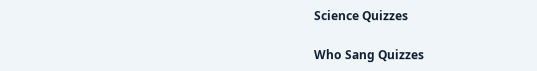Science Quizzes

Who Sang Quizzes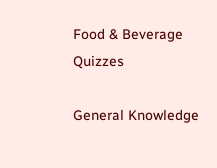Food & Beverage Quizzes

General Knowledge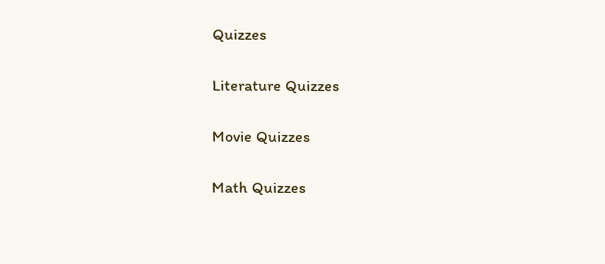Quizzes

Literature Quizzes

Movie Quizzes

Math Quizzes